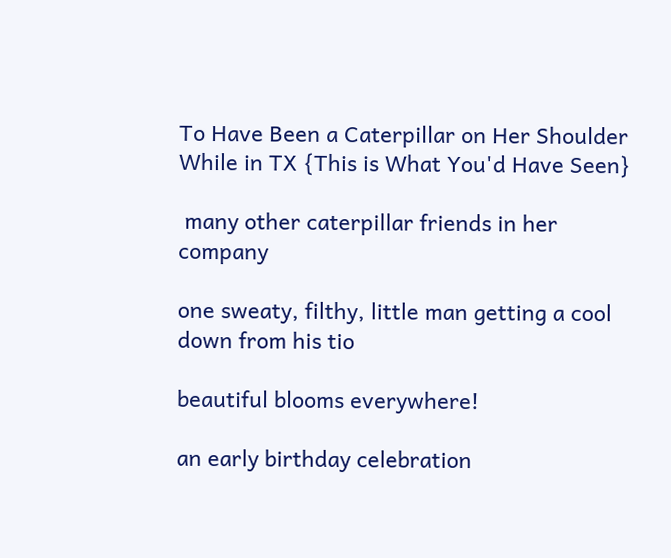To Have Been a Caterpillar on Her Shoulder While in TX {This is What You'd Have Seen}

 many other caterpillar friends in her company

one sweaty, filthy, little man getting a cool down from his tio

beautiful blooms everywhere!

an early birthday celebration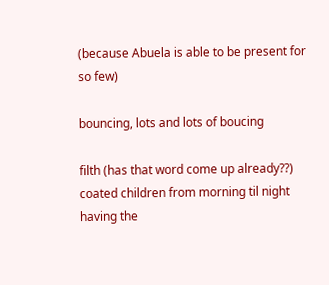(because Abuela is able to be present for so few)

bouncing, lots and lots of boucing

filth (has that word come up already??) coated children from morning til night having the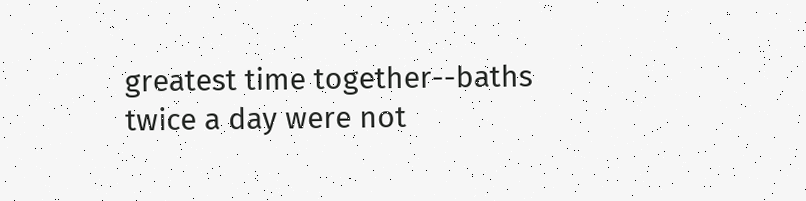greatest time together--baths twice a day were not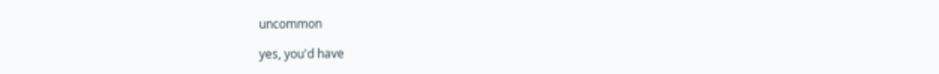uncommon

yes, you'd have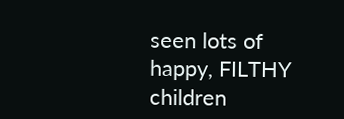seen lots of happy, FILTHY children